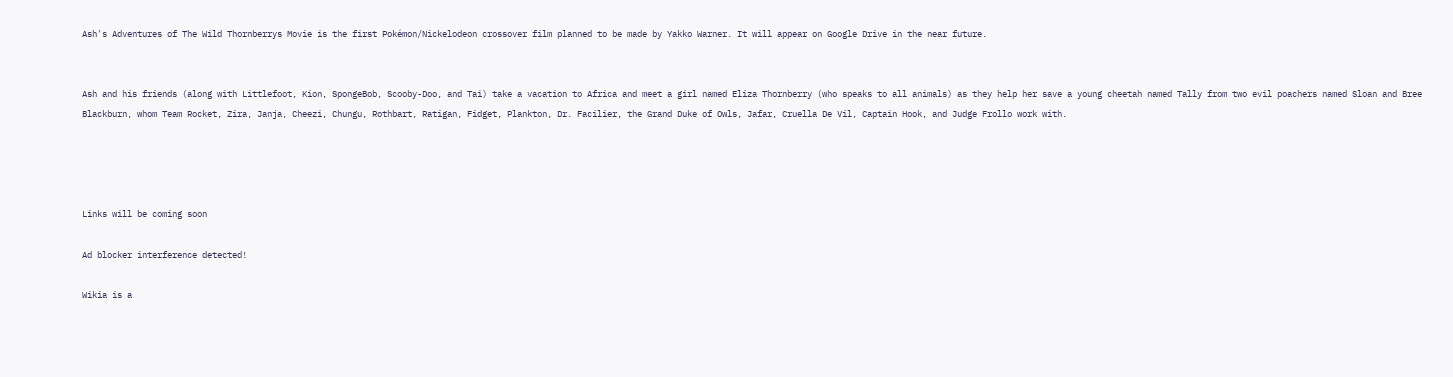Ash's Adventures of The Wild Thornberrys Movie is the first Pokémon/Nickelodeon crossover film planned to be made by Yakko Warner. It will appear on Google Drive in the near future.


Ash and his friends (along with Littlefoot, Kion, SpongeBob, Scooby-Doo, and Tai) take a vacation to Africa and meet a girl named Eliza Thornberry (who speaks to all animals) as they help her save a young cheetah named Tally from two evil poachers named Sloan and Bree Blackburn, whom Team Rocket, Zira, Janja, Cheezi, Chungu, Rothbart, Ratigan, Fidget, Plankton, Dr. Facilier, the Grand Duke of Owls, Jafar, Cruella De Vil, Captain Hook, and Judge Frollo work with.




Links will be coming soon

Ad blocker interference detected!

Wikia is a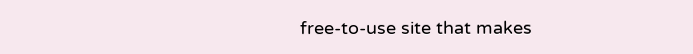free-to-use site that makes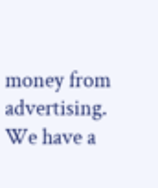money from advertising. We have a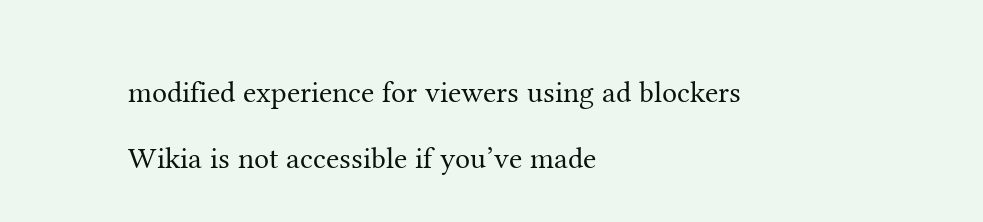modified experience for viewers using ad blockers

Wikia is not accessible if you’ve made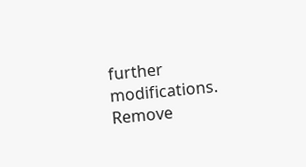further modifications. Remove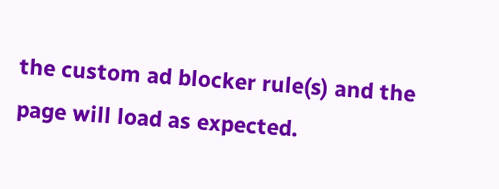the custom ad blocker rule(s) and the page will load as expected.